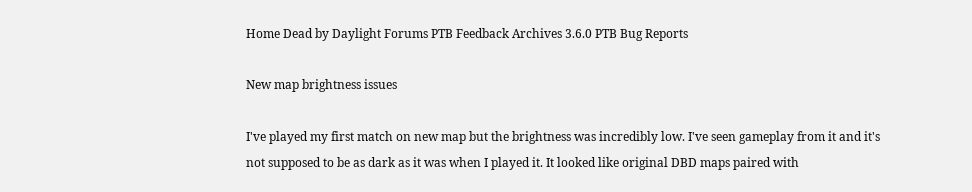Home Dead by Daylight Forums PTB Feedback Archives 3.6.0 PTB Bug Reports

New map brightness issues

I've played my first match on new map but the brightness was incredibly low. I've seen gameplay from it and it's not supposed to be as dark as it was when I played it. It looked like original DBD maps paired with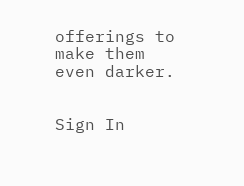offerings to make them even darker.


Sign In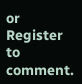or Register to comment.